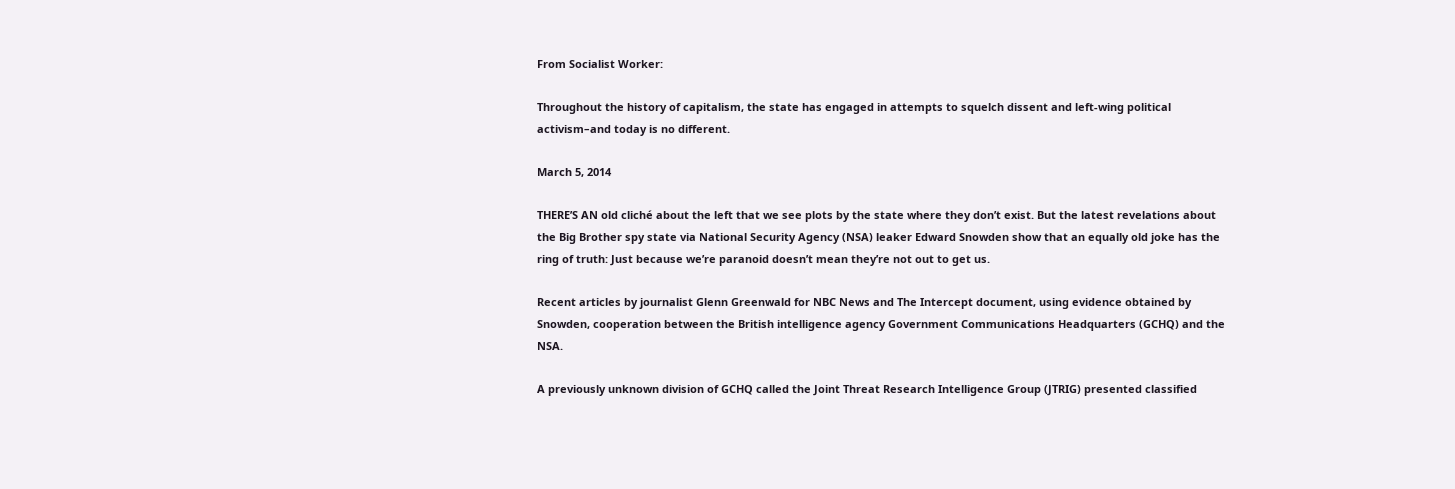From Socialist Worker:

Throughout the history of capitalism, the state has engaged in attempts to squelch dissent and left-wing political activism–and today is no different.

March 5, 2014

THERE’S AN old cliché about the left that we see plots by the state where they don’t exist. But the latest revelations about the Big Brother spy state via National Security Agency (NSA) leaker Edward Snowden show that an equally old joke has the ring of truth: Just because we’re paranoid doesn’t mean they’re not out to get us.

Recent articles by journalist Glenn Greenwald for NBC News and The Intercept document, using evidence obtained by Snowden, cooperation between the British intelligence agency Government Communications Headquarters (GCHQ) and the NSA.

A previously unknown division of GCHQ called the Joint Threat Research Intelligence Group (JTRIG) presented classified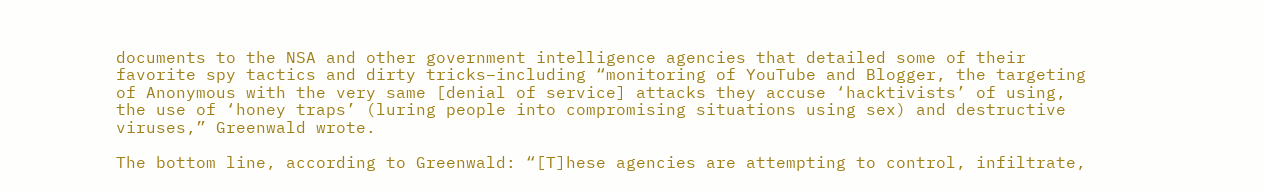documents to the NSA and other government intelligence agencies that detailed some of their favorite spy tactics and dirty tricks–including “monitoring of YouTube and Blogger, the targeting of Anonymous with the very same [denial of service] attacks they accuse ‘hacktivists’ of using, the use of ‘honey traps’ (luring people into compromising situations using sex) and destructive viruses,” Greenwald wrote.

The bottom line, according to Greenwald: “[T]hese agencies are attempting to control, infiltrate,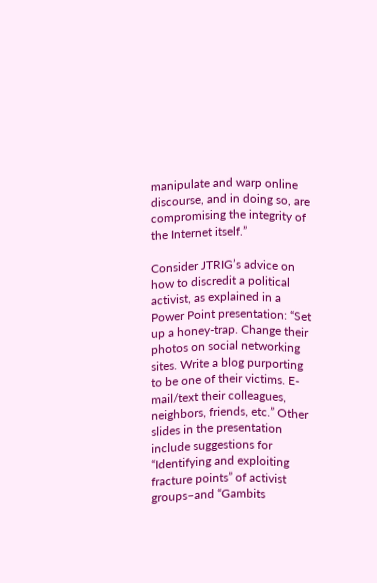manipulate and warp online discourse, and in doing so, are compromising the integrity of the Internet itself.”

Consider JTRIG’s advice on how to discredit a political activist, as explained in a Power Point presentation: “Set up a honey-trap. Change their photos on social networking sites. Write a blog purporting to be one of their victims. E-mail/text their colleagues, neighbors, friends, etc.” Other slides in the presentation include suggestions for “Identifying and exploiting fracture points” of activist groups–and “Gambits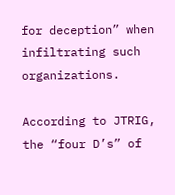for deception” when infiltrating such organizations.

According to JTRIG, the “four D’s” of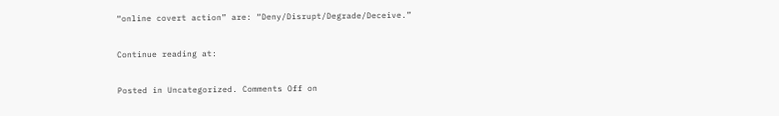“online covert action” are: “Deny/Disrupt/Degrade/Deceive.”

Continue reading at:

Posted in Uncategorized. Comments Off on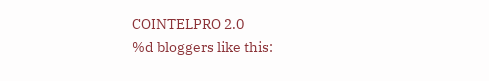COINTELPRO 2.0
%d bloggers like this: